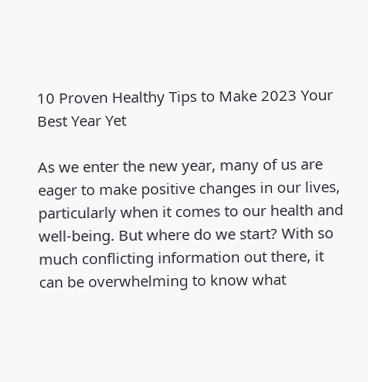10 Proven Healthy Tips to Make 2023 Your Best Year Yet

As we enter the new year, many of us are eager to make positive changes in our lives, particularly when it comes to our health and well-being. But where do we start? With so much conflicting information out there, it can be overwhelming to know what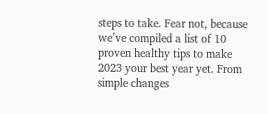steps to take. Fear not, because we’ve compiled a list of 10 proven healthy tips to make 2023 your best year yet. From simple changes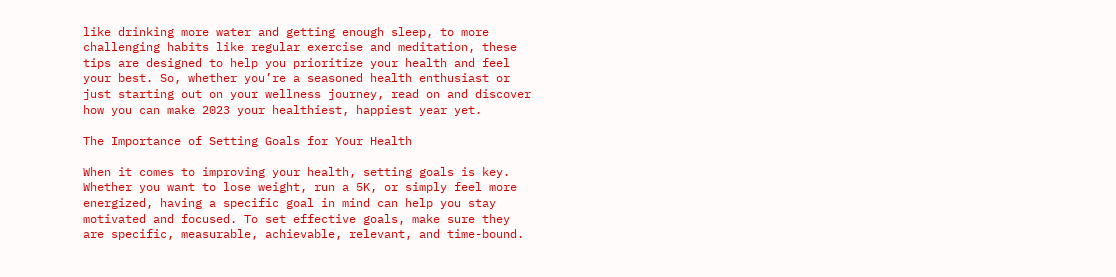like drinking more water and getting enough sleep, to more challenging habits like regular exercise and meditation, these tips are designed to help you prioritize your health and feel your best. So, whether you’re a seasoned health enthusiast or just starting out on your wellness journey, read on and discover how you can make 2023 your healthiest, happiest year yet.

The Importance of Setting Goals for Your Health

When it comes to improving your health, setting goals is key. Whether you want to lose weight, run a 5K, or simply feel more energized, having a specific goal in mind can help you stay motivated and focused. To set effective goals, make sure they are specific, measurable, achievable, relevant, and time-bound.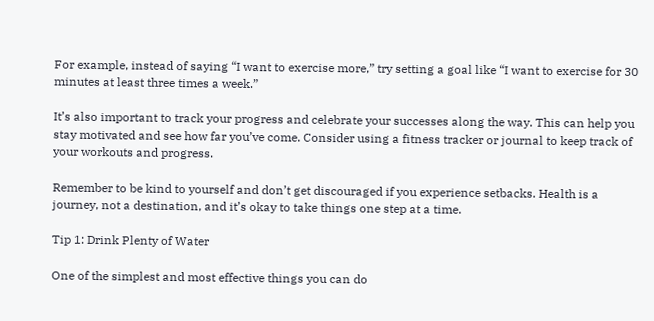For example, instead of saying “I want to exercise more,” try setting a goal like “I want to exercise for 30 minutes at least three times a week.”

It’s also important to track your progress and celebrate your successes along the way. This can help you stay motivated and see how far you’ve come. Consider using a fitness tracker or journal to keep track of your workouts and progress.

Remember to be kind to yourself and don’t get discouraged if you experience setbacks. Health is a journey, not a destination, and it’s okay to take things one step at a time.

Tip 1: Drink Plenty of Water

One of the simplest and most effective things you can do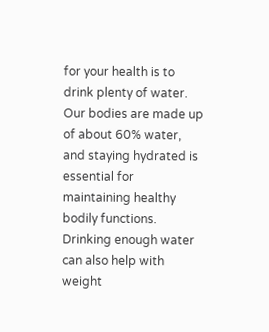for your health is to drink plenty of water. Our bodies are made up of about 60% water, and staying hydrated is essential for maintaining healthy bodily functions. Drinking enough water can also help with weight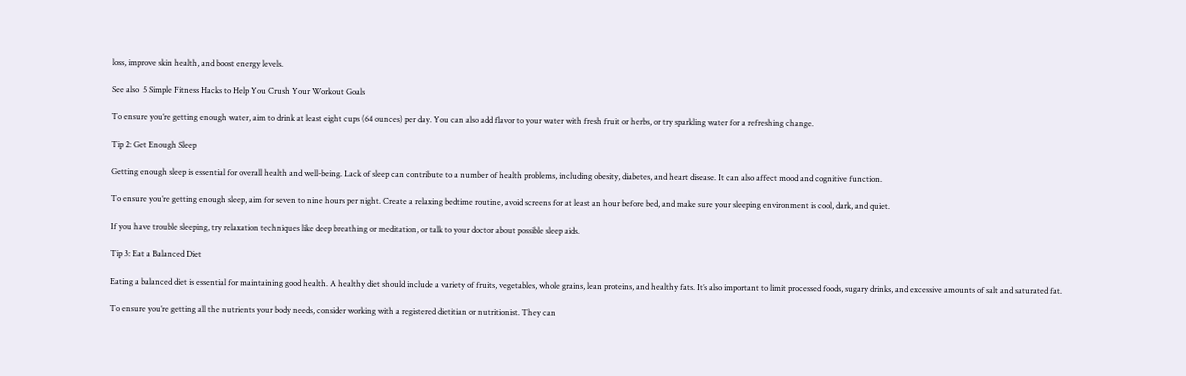loss, improve skin health, and boost energy levels.

See also  5 Simple Fitness Hacks to Help You Crush Your Workout Goals

To ensure you’re getting enough water, aim to drink at least eight cups (64 ounces) per day. You can also add flavor to your water with fresh fruit or herbs, or try sparkling water for a refreshing change.

Tip 2: Get Enough Sleep

Getting enough sleep is essential for overall health and well-being. Lack of sleep can contribute to a number of health problems, including obesity, diabetes, and heart disease. It can also affect mood and cognitive function.

To ensure you’re getting enough sleep, aim for seven to nine hours per night. Create a relaxing bedtime routine, avoid screens for at least an hour before bed, and make sure your sleeping environment is cool, dark, and quiet.

If you have trouble sleeping, try relaxation techniques like deep breathing or meditation, or talk to your doctor about possible sleep aids.

Tip 3: Eat a Balanced Diet

Eating a balanced diet is essential for maintaining good health. A healthy diet should include a variety of fruits, vegetables, whole grains, lean proteins, and healthy fats. It’s also important to limit processed foods, sugary drinks, and excessive amounts of salt and saturated fat.

To ensure you’re getting all the nutrients your body needs, consider working with a registered dietitian or nutritionist. They can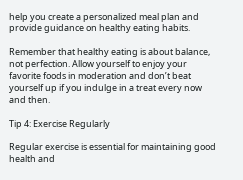help you create a personalized meal plan and provide guidance on healthy eating habits.

Remember that healthy eating is about balance, not perfection. Allow yourself to enjoy your favorite foods in moderation and don’t beat yourself up if you indulge in a treat every now and then.

Tip 4: Exercise Regularly

Regular exercise is essential for maintaining good health and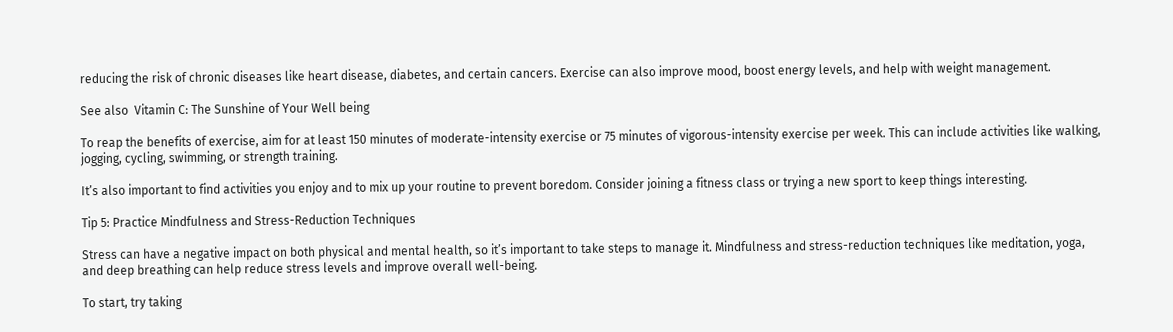reducing the risk of chronic diseases like heart disease, diabetes, and certain cancers. Exercise can also improve mood, boost energy levels, and help with weight management.

See also  Vitamin C: The Sunshine of Your Well being

To reap the benefits of exercise, aim for at least 150 minutes of moderate-intensity exercise or 75 minutes of vigorous-intensity exercise per week. This can include activities like walking, jogging, cycling, swimming, or strength training.

It’s also important to find activities you enjoy and to mix up your routine to prevent boredom. Consider joining a fitness class or trying a new sport to keep things interesting.

Tip 5: Practice Mindfulness and Stress-Reduction Techniques

Stress can have a negative impact on both physical and mental health, so it’s important to take steps to manage it. Mindfulness and stress-reduction techniques like meditation, yoga, and deep breathing can help reduce stress levels and improve overall well-being.

To start, try taking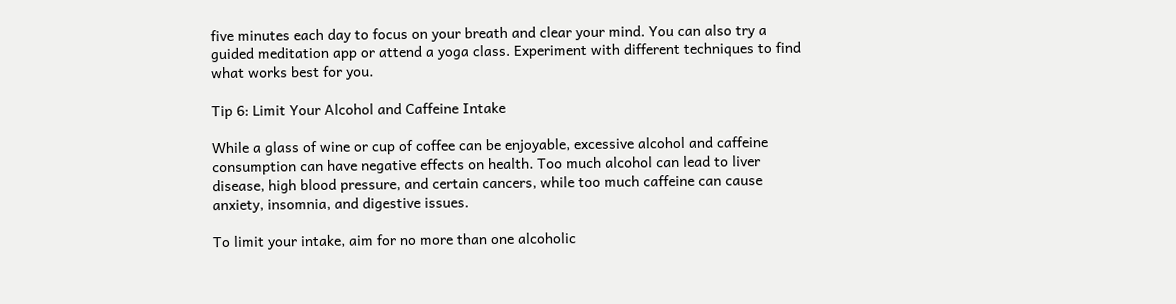five minutes each day to focus on your breath and clear your mind. You can also try a guided meditation app or attend a yoga class. Experiment with different techniques to find what works best for you.

Tip 6: Limit Your Alcohol and Caffeine Intake

While a glass of wine or cup of coffee can be enjoyable, excessive alcohol and caffeine consumption can have negative effects on health. Too much alcohol can lead to liver disease, high blood pressure, and certain cancers, while too much caffeine can cause anxiety, insomnia, and digestive issues.

To limit your intake, aim for no more than one alcoholic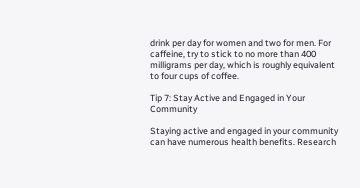drink per day for women and two for men. For caffeine, try to stick to no more than 400 milligrams per day, which is roughly equivalent to four cups of coffee.

Tip 7: Stay Active and Engaged in Your Community

Staying active and engaged in your community can have numerous health benefits. Research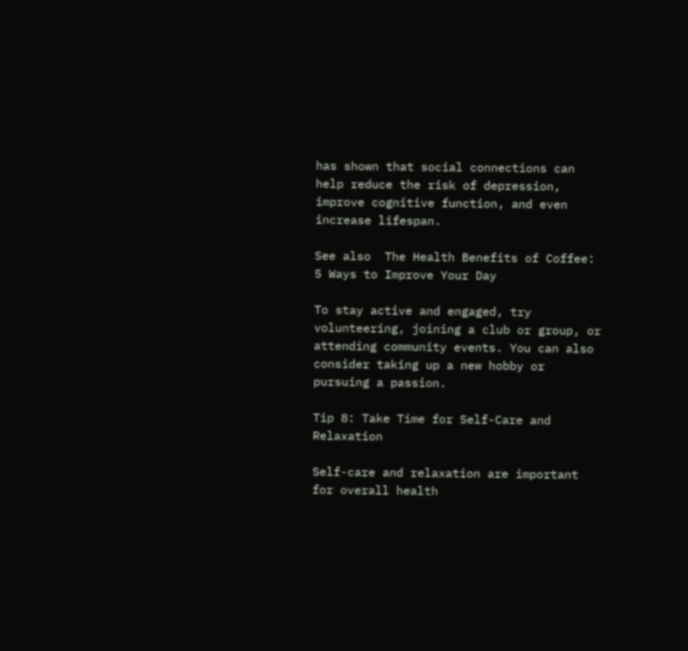has shown that social connections can help reduce the risk of depression, improve cognitive function, and even increase lifespan.

See also  The Health Benefits of Coffee: 5 Ways to Improve Your Day

To stay active and engaged, try volunteering, joining a club or group, or attending community events. You can also consider taking up a new hobby or pursuing a passion.

Tip 8: Take Time for Self-Care and Relaxation

Self-care and relaxation are important for overall health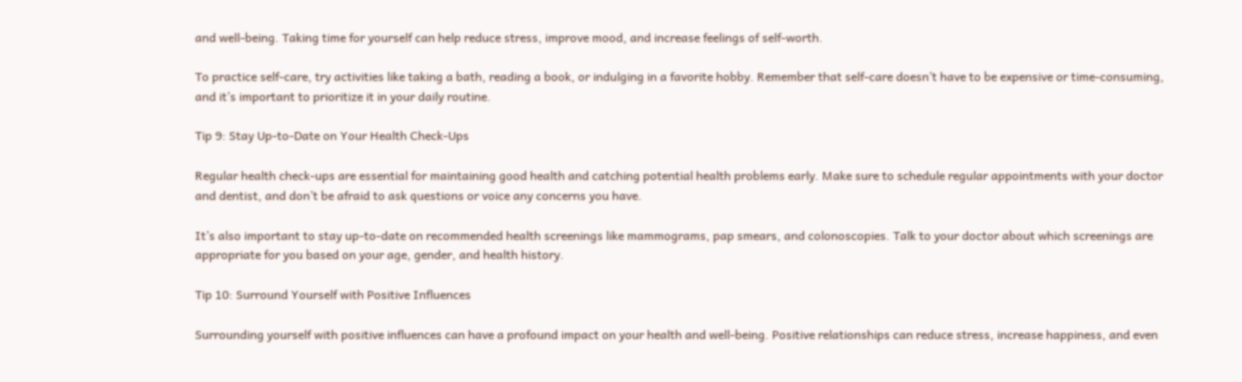and well-being. Taking time for yourself can help reduce stress, improve mood, and increase feelings of self-worth.

To practice self-care, try activities like taking a bath, reading a book, or indulging in a favorite hobby. Remember that self-care doesn’t have to be expensive or time-consuming, and it’s important to prioritize it in your daily routine.

Tip 9: Stay Up-to-Date on Your Health Check-Ups

Regular health check-ups are essential for maintaining good health and catching potential health problems early. Make sure to schedule regular appointments with your doctor and dentist, and don’t be afraid to ask questions or voice any concerns you have.

It’s also important to stay up-to-date on recommended health screenings like mammograms, pap smears, and colonoscopies. Talk to your doctor about which screenings are appropriate for you based on your age, gender, and health history.

Tip 10: Surround Yourself with Positive Influences

Surrounding yourself with positive influences can have a profound impact on your health and well-being. Positive relationships can reduce stress, increase happiness, and even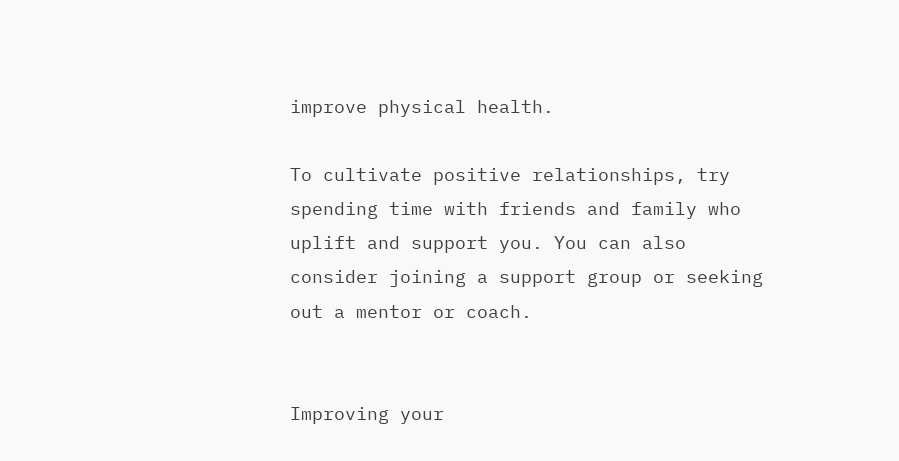improve physical health.

To cultivate positive relationships, try spending time with friends and family who uplift and support you. You can also consider joining a support group or seeking out a mentor or coach.


Improving your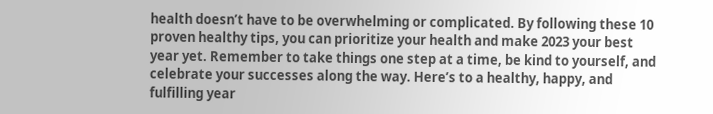health doesn’t have to be overwhelming or complicated. By following these 10 proven healthy tips, you can prioritize your health and make 2023 your best year yet. Remember to take things one step at a time, be kind to yourself, and celebrate your successes along the way. Here’s to a healthy, happy, and fulfilling year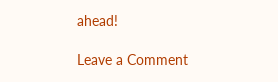ahead!

Leave a Comment